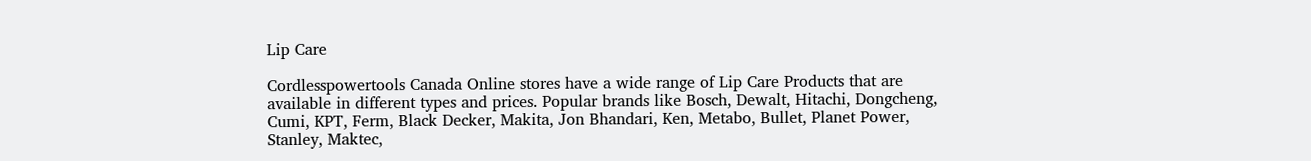Lip Care

Cordlesspowertools Canada Online stores have a wide range of Lip Care Products that are available in different types and prices. Popular brands like Bosch, Dewalt, Hitachi, Dongcheng, Cumi, KPT, Ferm, Black Decker, Makita, Jon Bhandari, Ken, Metabo, Bullet, Planet Power, Stanley, Maktec,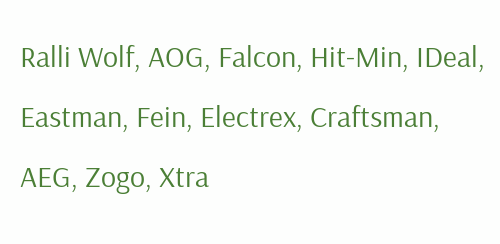Ralli Wolf, AOG, Falcon, Hit-Min, IDeal, Eastman, Fein, Electrex, Craftsman, AEG, Zogo, Xtra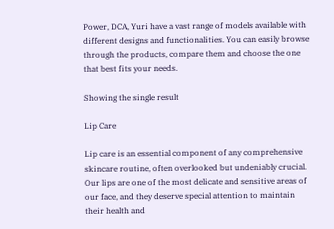Power, DCA, Yuri have a vast range of models available with different designs and functionalities. You can easily browse through the products, compare them and choose the one that best fits your needs.

Showing the single result

Lip Care

Lip care is an essential component of any comprehensive skincare routine, often overlooked but undeniably crucial. Our lips are one of the most delicate and sensitive areas of our face, and they deserve special attention to maintain their health and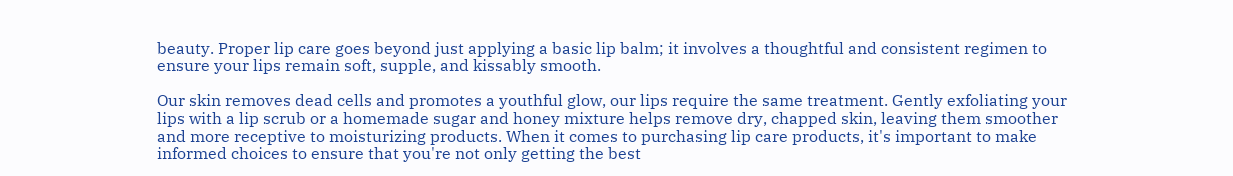beauty. Proper lip care goes beyond just applying a basic lip balm; it involves a thoughtful and consistent regimen to ensure your lips remain soft, supple, and kissably smooth.

Our skin removes dead cells and promotes a youthful glow, our lips require the same treatment. Gently exfoliating your lips with a lip scrub or a homemade sugar and honey mixture helps remove dry, chapped skin, leaving them smoother and more receptive to moisturizing products. When it comes to purchasing lip care products, it's important to make informed choices to ensure that you're not only getting the best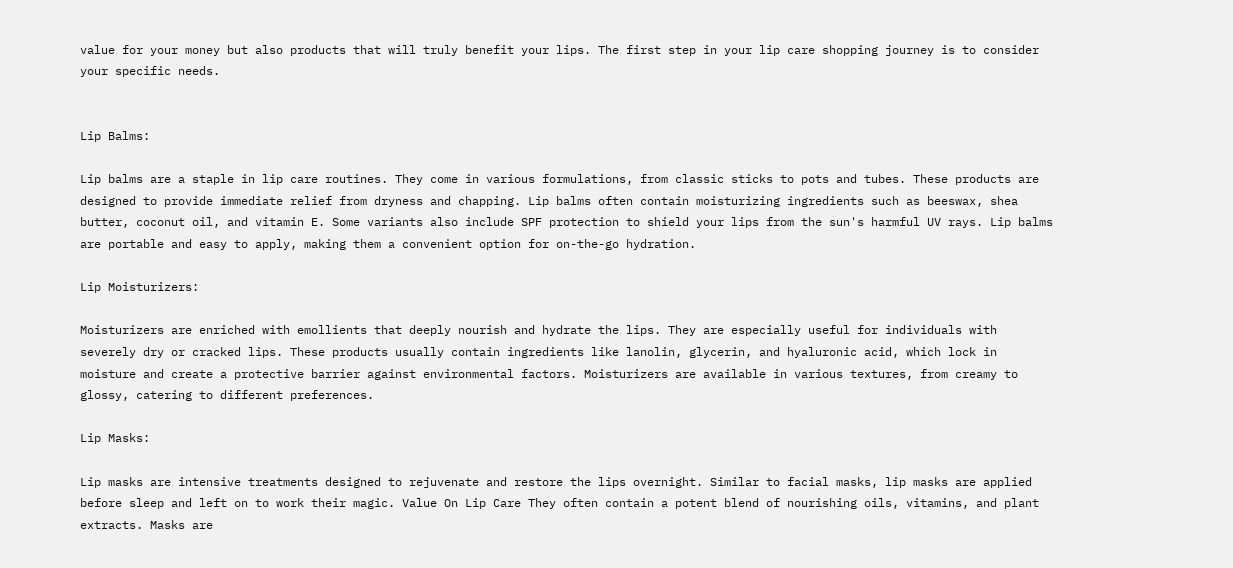value for your money but also products that will truly benefit your lips. The first step in your lip care shopping journey is to consider your specific needs.


Lip Balms:

Lip balms are a staple in lip care routines. They come in various formulations, from classic sticks to pots and tubes. These products are designed to provide immediate relief from dryness and chapping. Lip balms often contain moisturizing ingredients such as beeswax, shea butter, coconut oil, and vitamin E. Some variants also include SPF protection to shield your lips from the sun's harmful UV rays. Lip balms are portable and easy to apply, making them a convenient option for on-the-go hydration.

Lip Moisturizers:

Moisturizers are enriched with emollients that deeply nourish and hydrate the lips. They are especially useful for individuals with severely dry or cracked lips. These products usually contain ingredients like lanolin, glycerin, and hyaluronic acid, which lock in moisture and create a protective barrier against environmental factors. Moisturizers are available in various textures, from creamy to glossy, catering to different preferences.

Lip Masks:

Lip masks are intensive treatments designed to rejuvenate and restore the lips overnight. Similar to facial masks, lip masks are applied before sleep and left on to work their magic. Value On Lip Care They often contain a potent blend of nourishing oils, vitamins, and plant extracts. Masks are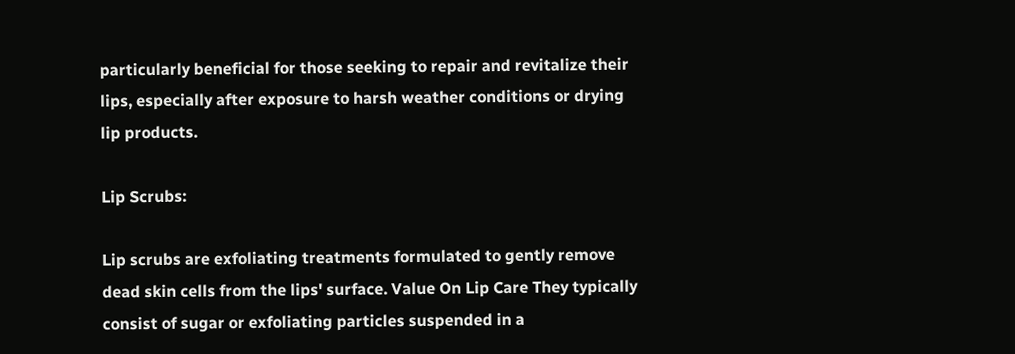particularly beneficial for those seeking to repair and revitalize their lips, especially after exposure to harsh weather conditions or drying lip products.

Lip Scrubs:

Lip scrubs are exfoliating treatments formulated to gently remove dead skin cells from the lips' surface. Value On Lip Care They typically consist of sugar or exfoliating particles suspended in a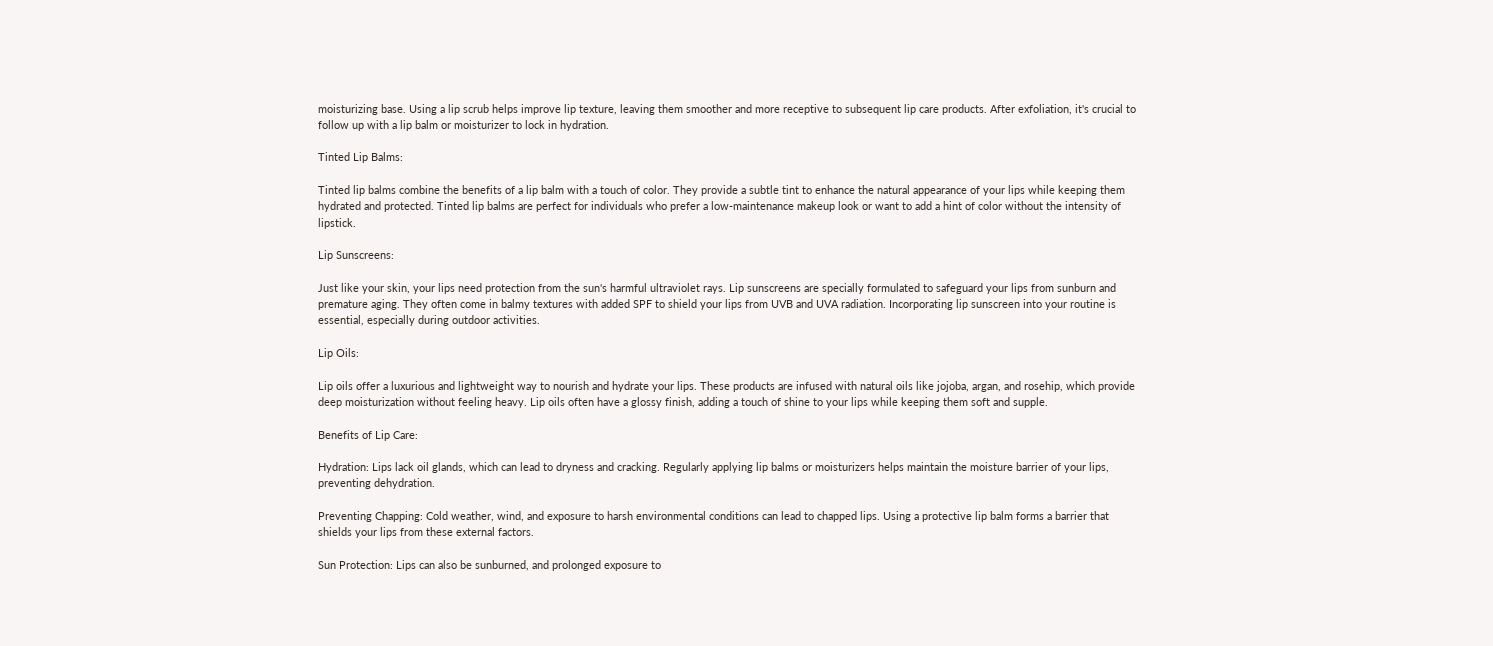moisturizing base. Using a lip scrub helps improve lip texture, leaving them smoother and more receptive to subsequent lip care products. After exfoliation, it's crucial to follow up with a lip balm or moisturizer to lock in hydration.

Tinted Lip Balms:

Tinted lip balms combine the benefits of a lip balm with a touch of color. They provide a subtle tint to enhance the natural appearance of your lips while keeping them hydrated and protected. Tinted lip balms are perfect for individuals who prefer a low-maintenance makeup look or want to add a hint of color without the intensity of lipstick.

Lip Sunscreens:

Just like your skin, your lips need protection from the sun's harmful ultraviolet rays. Lip sunscreens are specially formulated to safeguard your lips from sunburn and premature aging. They often come in balmy textures with added SPF to shield your lips from UVB and UVA radiation. Incorporating lip sunscreen into your routine is essential, especially during outdoor activities.

Lip Oils:

Lip oils offer a luxurious and lightweight way to nourish and hydrate your lips. These products are infused with natural oils like jojoba, argan, and rosehip, which provide deep moisturization without feeling heavy. Lip oils often have a glossy finish, adding a touch of shine to your lips while keeping them soft and supple.

Benefits of Lip Care:

Hydration: Lips lack oil glands, which can lead to dryness and cracking. Regularly applying lip balms or moisturizers helps maintain the moisture barrier of your lips, preventing dehydration.

Preventing Chapping: Cold weather, wind, and exposure to harsh environmental conditions can lead to chapped lips. Using a protective lip balm forms a barrier that shields your lips from these external factors.

Sun Protection: Lips can also be sunburned, and prolonged exposure to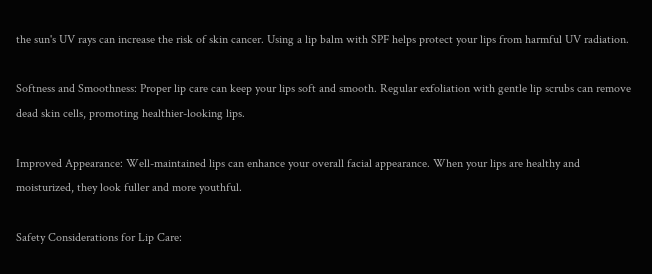the sun's UV rays can increase the risk of skin cancer. Using a lip balm with SPF helps protect your lips from harmful UV radiation.

Softness and Smoothness: Proper lip care can keep your lips soft and smooth. Regular exfoliation with gentle lip scrubs can remove dead skin cells, promoting healthier-looking lips.

Improved Appearance: Well-maintained lips can enhance your overall facial appearance. When your lips are healthy and moisturized, they look fuller and more youthful.

Safety Considerations for Lip Care: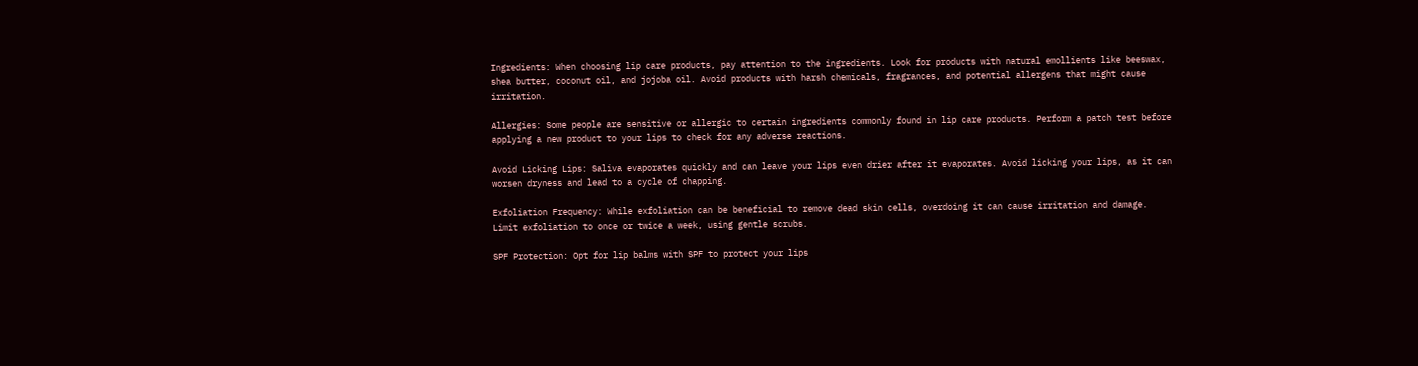Ingredients: When choosing lip care products, pay attention to the ingredients. Look for products with natural emollients like beeswax, shea butter, coconut oil, and jojoba oil. Avoid products with harsh chemicals, fragrances, and potential allergens that might cause irritation.

Allergies: Some people are sensitive or allergic to certain ingredients commonly found in lip care products. Perform a patch test before applying a new product to your lips to check for any adverse reactions.

Avoid Licking Lips: Saliva evaporates quickly and can leave your lips even drier after it evaporates. Avoid licking your lips, as it can worsen dryness and lead to a cycle of chapping.

Exfoliation Frequency: While exfoliation can be beneficial to remove dead skin cells, overdoing it can cause irritation and damage. Limit exfoliation to once or twice a week, using gentle scrubs.

SPF Protection: Opt for lip balms with SPF to protect your lips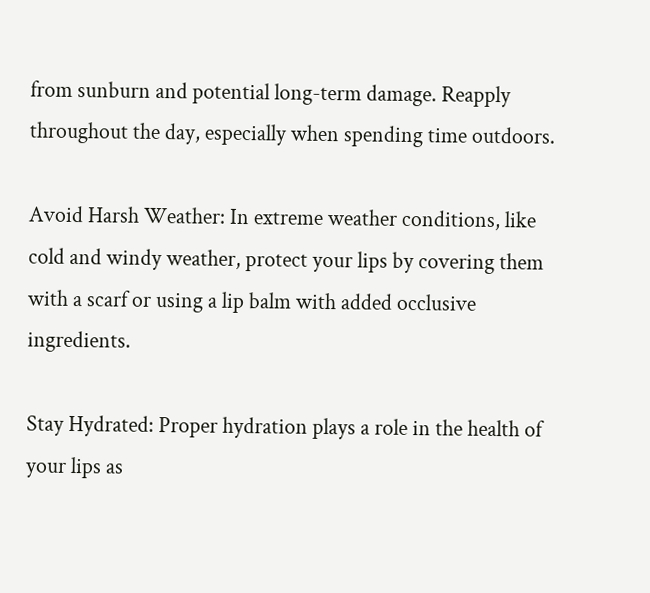from sunburn and potential long-term damage. Reapply throughout the day, especially when spending time outdoors.

Avoid Harsh Weather: In extreme weather conditions, like cold and windy weather, protect your lips by covering them with a scarf or using a lip balm with added occlusive ingredients.

Stay Hydrated: Proper hydration plays a role in the health of your lips as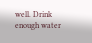well. Drink enough water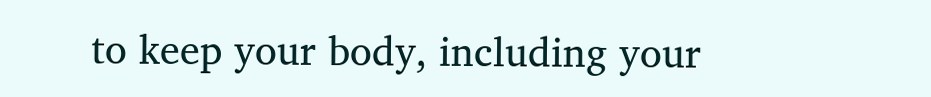to keep your body, including your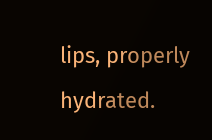lips, properly hydrated.